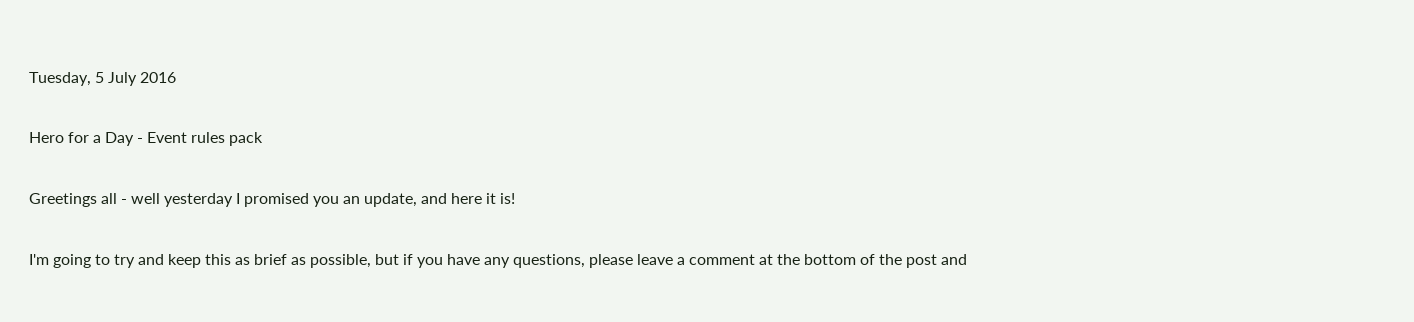Tuesday, 5 July 2016

Hero for a Day - Event rules pack

Greetings all - well yesterday I promised you an update, and here it is!

I'm going to try and keep this as brief as possible, but if you have any questions, please leave a comment at the bottom of the post and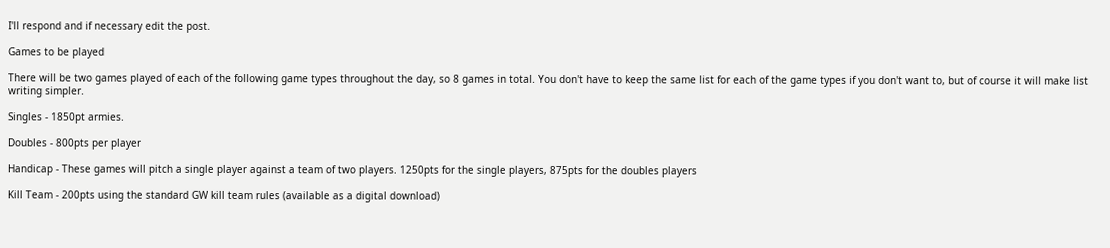I'll respond and if necessary edit the post.

Games to be played

There will be two games played of each of the following game types throughout the day, so 8 games in total. You don't have to keep the same list for each of the game types if you don't want to, but of course it will make list writing simpler.

Singles - 1850pt armies.

Doubles - 800pts per player

Handicap - These games will pitch a single player against a team of two players. 1250pts for the single players, 875pts for the doubles players

Kill Team - 200pts using the standard GW kill team rules (available as a digital download)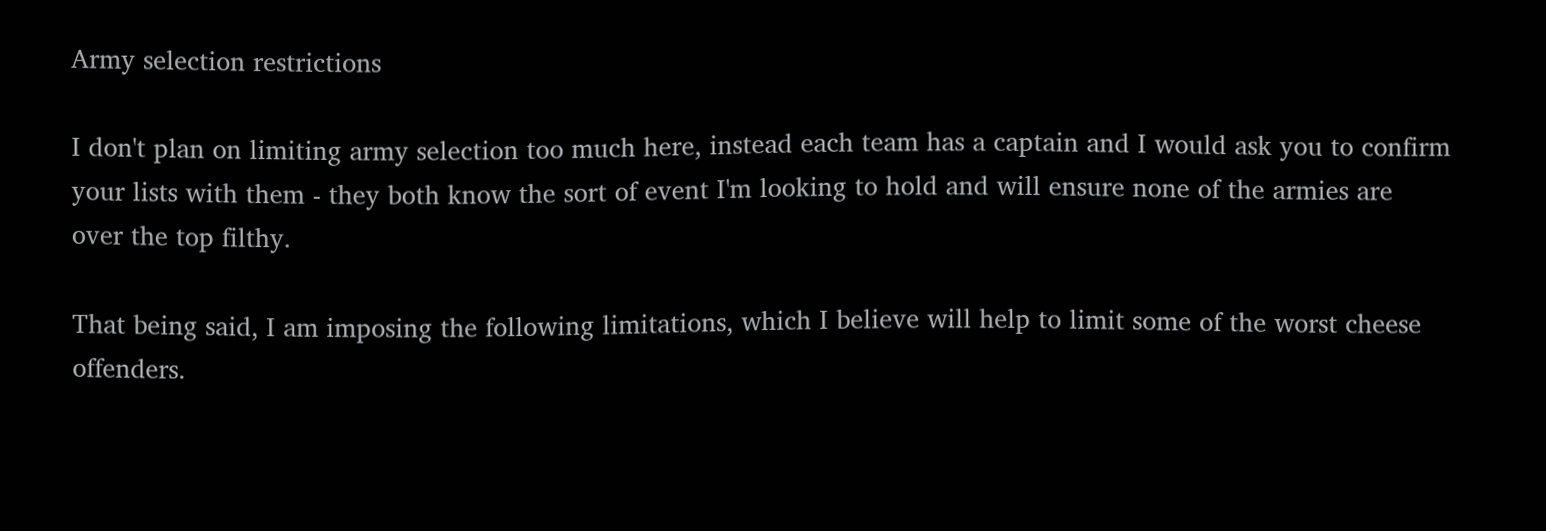Army selection restrictions

I don't plan on limiting army selection too much here, instead each team has a captain and I would ask you to confirm your lists with them - they both know the sort of event I'm looking to hold and will ensure none of the armies are over the top filthy.

That being said, I am imposing the following limitations, which I believe will help to limit some of the worst cheese offenders.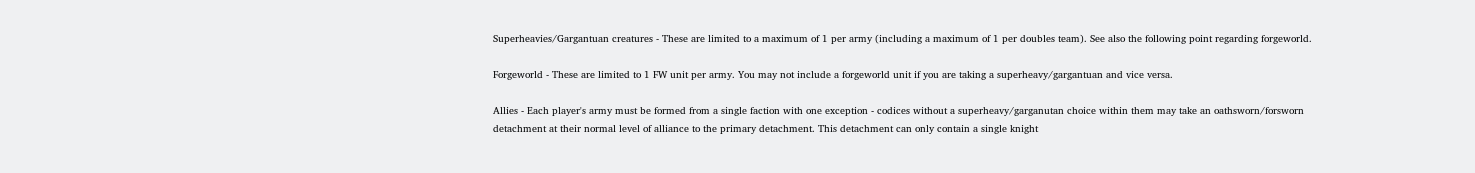Superheavies/Gargantuan creatures - These are limited to a maximum of 1 per army (including a maximum of 1 per doubles team). See also the following point regarding forgeworld.

Forgeworld - These are limited to 1 FW unit per army. You may not include a forgeworld unit if you are taking a superheavy/gargantuan and vice versa.

Allies - Each player's army must be formed from a single faction with one exception - codices without a superheavy/garganutan choice within them may take an oathsworn/forsworn detachment at their normal level of alliance to the primary detachment. This detachment can only contain a single knight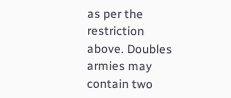as per the restriction above. Doubles armies may contain two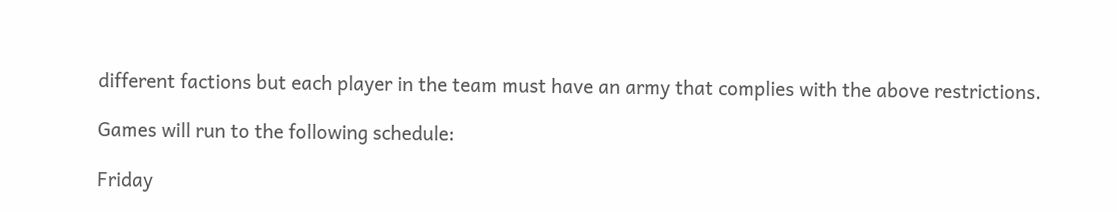different factions but each player in the team must have an army that complies with the above restrictions.

Games will run to the following schedule:

Friday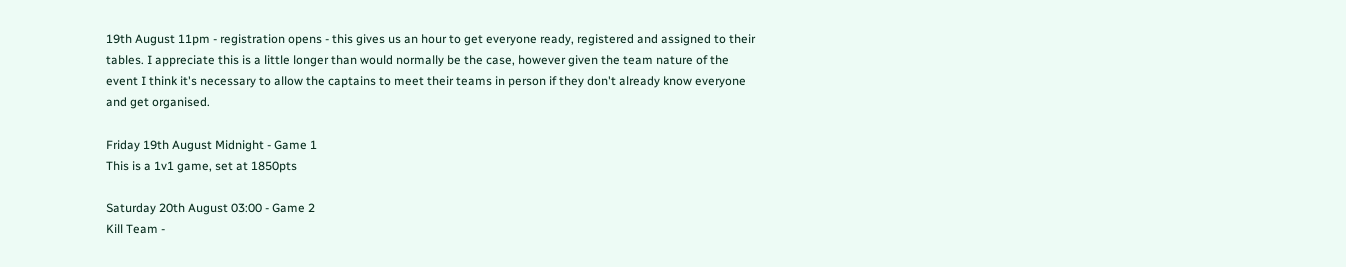19th August 11pm - registration opens - this gives us an hour to get everyone ready, registered and assigned to their tables. I appreciate this is a little longer than would normally be the case, however given the team nature of the event I think it's necessary to allow the captains to meet their teams in person if they don't already know everyone and get organised.

Friday 19th August Midnight - Game 1
This is a 1v1 game, set at 1850pts

Saturday 20th August 03:00 - Game 2
Kill Team -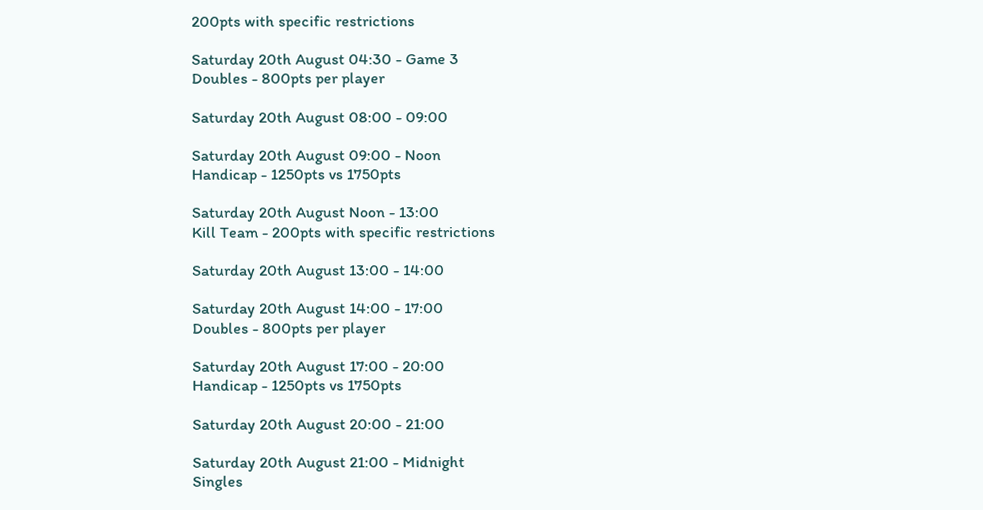200pts with specific restrictions

Saturday 20th August 04:30 - Game 3
Doubles - 800pts per player

Saturday 20th August 08:00 - 09:00

Saturday 20th August 09:00 - Noon
Handicap - 1250pts vs 1750pts

Saturday 20th August Noon - 13:00
Kill Team - 200pts with specific restrictions

Saturday 20th August 13:00 - 14:00

Saturday 20th August 14:00 - 17:00
Doubles - 800pts per player

Saturday 20th August 17:00 - 20:00
Handicap - 1250pts vs 1750pts

Saturday 20th August 20:00 - 21:00

Saturday 20th August 21:00 - Midnight
Singles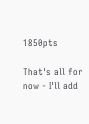1850pts

That's all for now - I'll add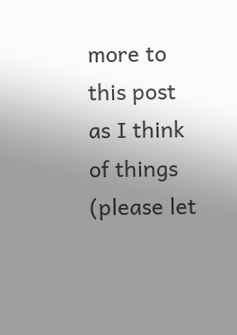more to this post as I think of things (please let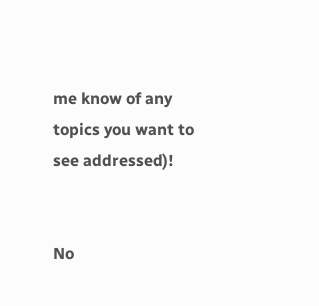me know of any topics you want to see addressed)!


No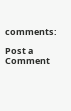comments:

Post a Comment